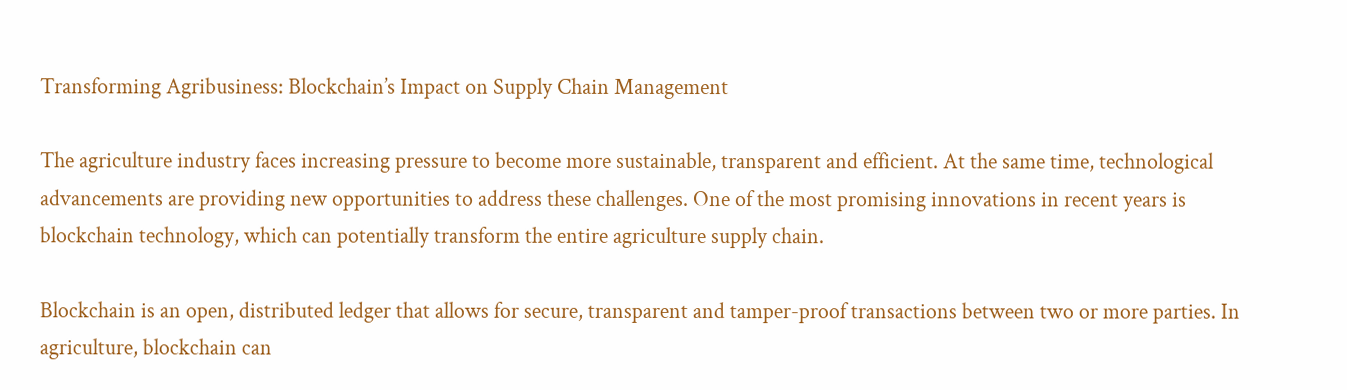Transforming Agribusiness: Blockchain’s Impact on Supply Chain Management

The agriculture industry faces increasing pressure to become more sustainable, transparent and efficient. At the same time, technological advancements are providing new opportunities to address these challenges. One of the most promising innovations in recent years is blockchain technology, which can potentially transform the entire agriculture supply chain.

Blockchain is an open, distributed ledger that allows for secure, transparent and tamper-proof transactions between two or more parties. In agriculture, blockchain can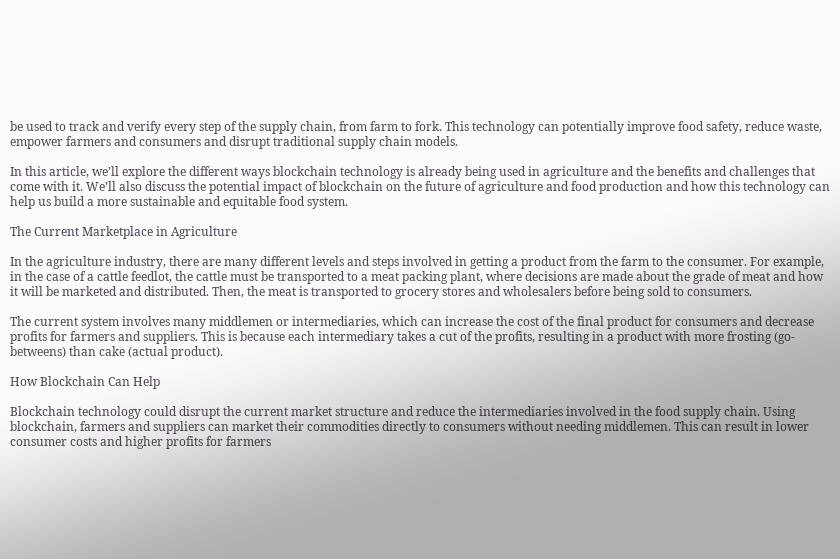be used to track and verify every step of the supply chain, from farm to fork. This technology can potentially improve food safety, reduce waste, empower farmers and consumers and disrupt traditional supply chain models.

In this article, we’ll explore the different ways blockchain technology is already being used in agriculture and the benefits and challenges that come with it. We’ll also discuss the potential impact of blockchain on the future of agriculture and food production and how this technology can help us build a more sustainable and equitable food system.

The Current Marketplace in Agriculture

In the agriculture industry, there are many different levels and steps involved in getting a product from the farm to the consumer. For example, in the case of a cattle feedlot, the cattle must be transported to a meat packing plant, where decisions are made about the grade of meat and how it will be marketed and distributed. Then, the meat is transported to grocery stores and wholesalers before being sold to consumers.

The current system involves many middlemen or intermediaries, which can increase the cost of the final product for consumers and decrease profits for farmers and suppliers. This is because each intermediary takes a cut of the profits, resulting in a product with more frosting (go-betweens) than cake (actual product).

How Blockchain Can Help

Blockchain technology could disrupt the current market structure and reduce the intermediaries involved in the food supply chain. Using blockchain, farmers and suppliers can market their commodities directly to consumers without needing middlemen. This can result in lower consumer costs and higher profits for farmers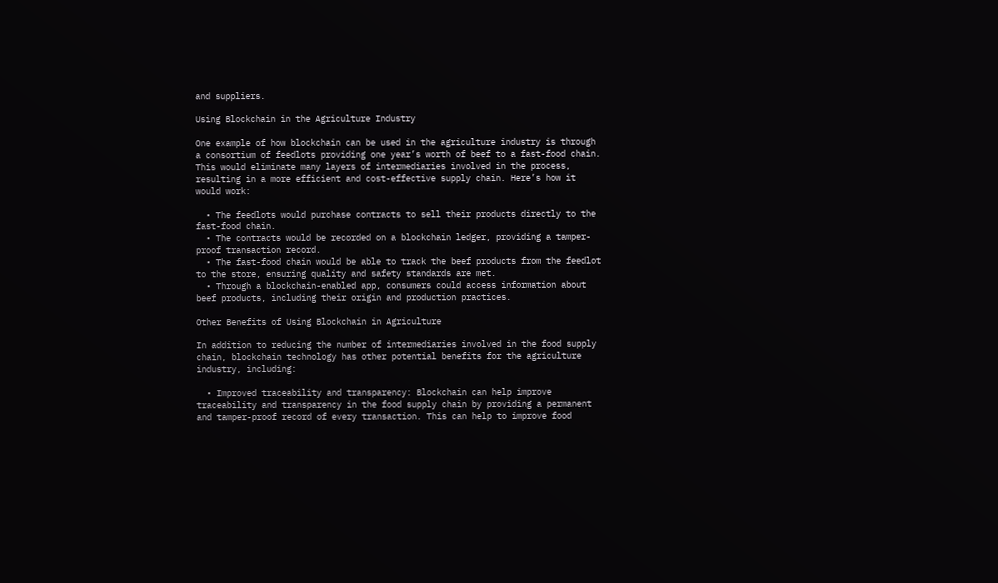and suppliers.

Using Blockchain in the Agriculture Industry

One example of how blockchain can be used in the agriculture industry is through a consortium of feedlots providing one year’s worth of beef to a fast-food chain. This would eliminate many layers of intermediaries involved in the process, resulting in a more efficient and cost-effective supply chain. Here’s how it would work:

  • The feedlots would purchase contracts to sell their products directly to the fast-food chain.
  • The contracts would be recorded on a blockchain ledger, providing a tamper-proof transaction record.
  • The fast-food chain would be able to track the beef products from the feedlot to the store, ensuring quality and safety standards are met.
  • Through a blockchain-enabled app, consumers could access information about beef products, including their origin and production practices.

Other Benefits of Using Blockchain in Agriculture

In addition to reducing the number of intermediaries involved in the food supply chain, blockchain technology has other potential benefits for the agriculture industry, including:

  • Improved traceability and transparency: Blockchain can help improve traceability and transparency in the food supply chain by providing a permanent and tamper-proof record of every transaction. This can help to improve food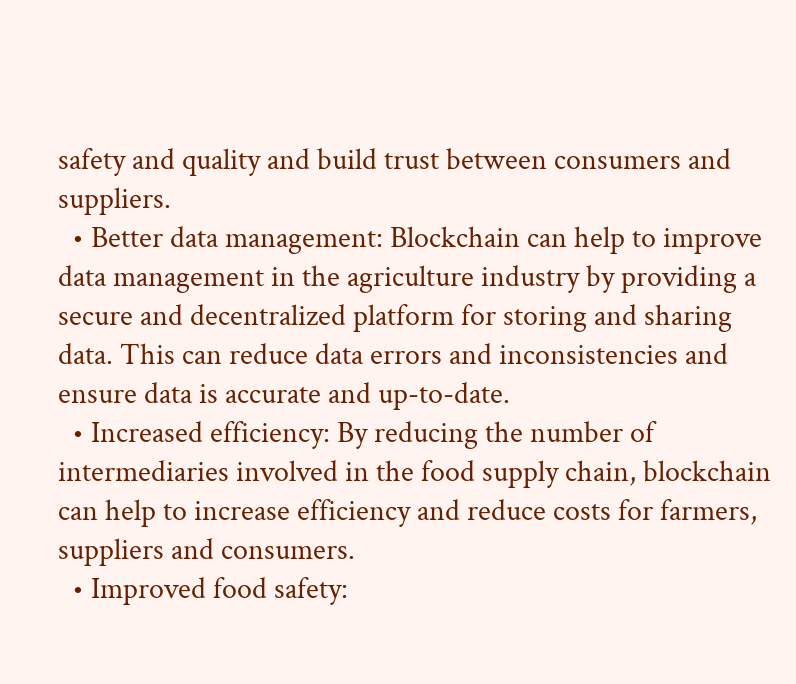safety and quality and build trust between consumers and suppliers.
  • Better data management: Blockchain can help to improve data management in the agriculture industry by providing a secure and decentralized platform for storing and sharing data. This can reduce data errors and inconsistencies and ensure data is accurate and up-to-date.
  • Increased efficiency: By reducing the number of intermediaries involved in the food supply chain, blockchain can help to increase efficiency and reduce costs for farmers, suppliers and consumers.
  • Improved food safety: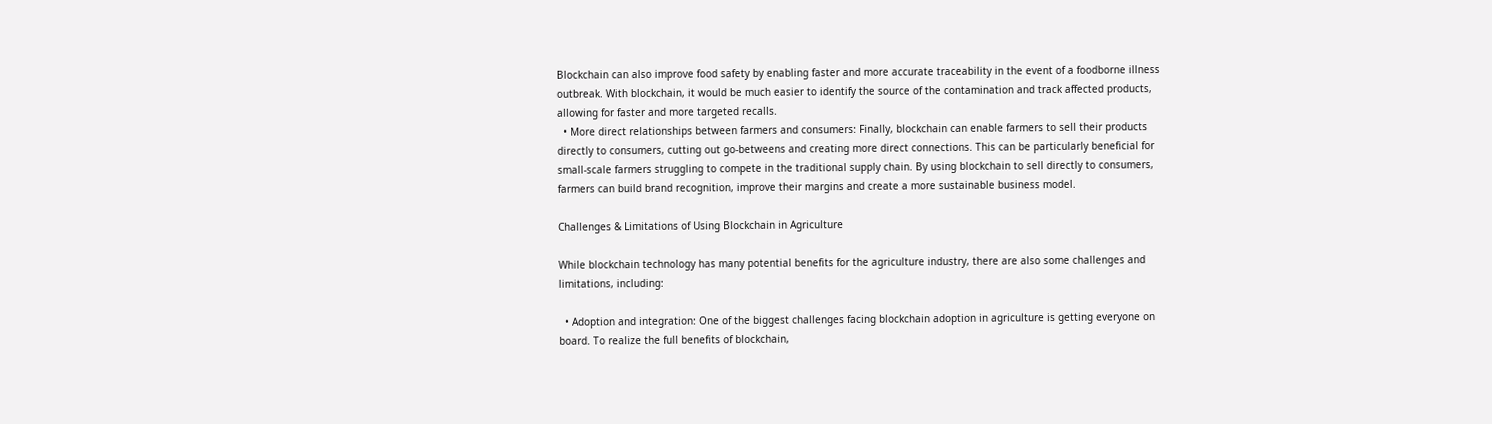Blockchain can also improve food safety by enabling faster and more accurate traceability in the event of a foodborne illness outbreak. With blockchain, it would be much easier to identify the source of the contamination and track affected products, allowing for faster and more targeted recalls.
  • More direct relationships between farmers and consumers: Finally, blockchain can enable farmers to sell their products directly to consumers, cutting out go-betweens and creating more direct connections. This can be particularly beneficial for small-scale farmers struggling to compete in the traditional supply chain. By using blockchain to sell directly to consumers, farmers can build brand recognition, improve their margins and create a more sustainable business model.

Challenges & Limitations of Using Blockchain in Agriculture

While blockchain technology has many potential benefits for the agriculture industry, there are also some challenges and limitations, including:

  • Adoption and integration: One of the biggest challenges facing blockchain adoption in agriculture is getting everyone on board. To realize the full benefits of blockchain,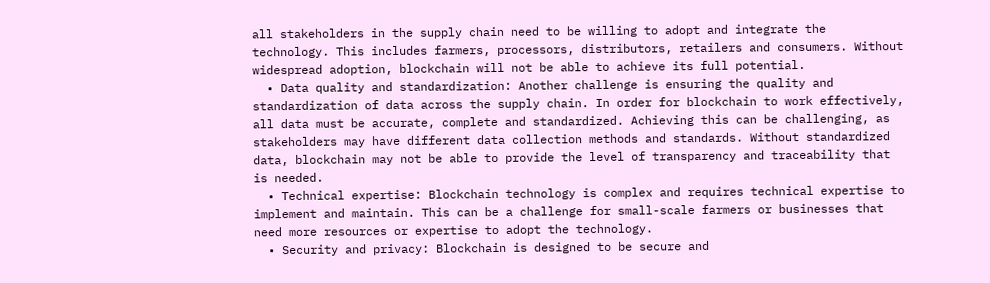all stakeholders in the supply chain need to be willing to adopt and integrate the technology. This includes farmers, processors, distributors, retailers and consumers. Without widespread adoption, blockchain will not be able to achieve its full potential.
  • Data quality and standardization: Another challenge is ensuring the quality and standardization of data across the supply chain. In order for blockchain to work effectively, all data must be accurate, complete and standardized. Achieving this can be challenging, as stakeholders may have different data collection methods and standards. Without standardized data, blockchain may not be able to provide the level of transparency and traceability that is needed.
  • Technical expertise: Blockchain technology is complex and requires technical expertise to implement and maintain. This can be a challenge for small-scale farmers or businesses that need more resources or expertise to adopt the technology.
  • Security and privacy: Blockchain is designed to be secure and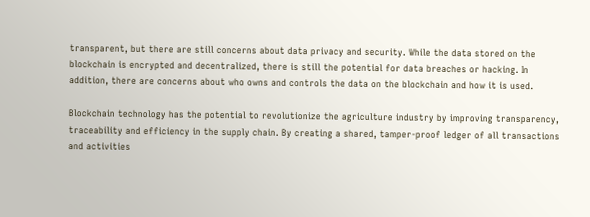transparent, but there are still concerns about data privacy and security. While the data stored on the blockchain is encrypted and decentralized, there is still the potential for data breaches or hacking. In addition, there are concerns about who owns and controls the data on the blockchain and how it is used.

Blockchain technology has the potential to revolutionize the agriculture industry by improving transparency, traceability and efficiency in the supply chain. By creating a shared, tamper-proof ledger of all transactions and activities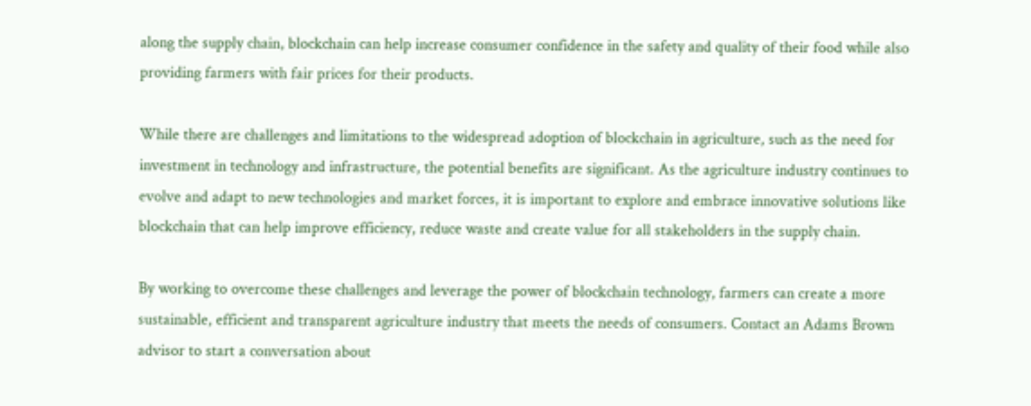along the supply chain, blockchain can help increase consumer confidence in the safety and quality of their food while also providing farmers with fair prices for their products.

While there are challenges and limitations to the widespread adoption of blockchain in agriculture, such as the need for investment in technology and infrastructure, the potential benefits are significant. As the agriculture industry continues to evolve and adapt to new technologies and market forces, it is important to explore and embrace innovative solutions like blockchain that can help improve efficiency, reduce waste and create value for all stakeholders in the supply chain.

By working to overcome these challenges and leverage the power of blockchain technology, farmers can create a more sustainable, efficient and transparent agriculture industry that meets the needs of consumers. Contact an Adams Brown advisor to start a conversation about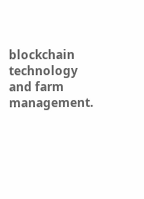blockchain technology and farm management.